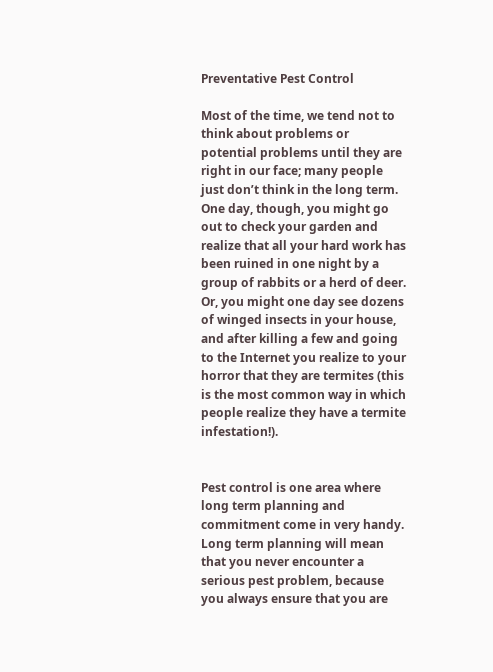Preventative Pest Control

Most of the time, we tend not to think about problems or potential problems until they are right in our face; many people just don’t think in the long term. One day, though, you might go out to check your garden and realize that all your hard work has been ruined in one night by a group of rabbits or a herd of deer. Or, you might one day see dozens of winged insects in your house, and after killing a few and going to the Internet you realize to your horror that they are termites (this is the most common way in which people realize they have a termite infestation!).


Pest control is one area where long term planning and commitment come in very handy. Long term planning will mean that you never encounter a serious pest problem, because you always ensure that you are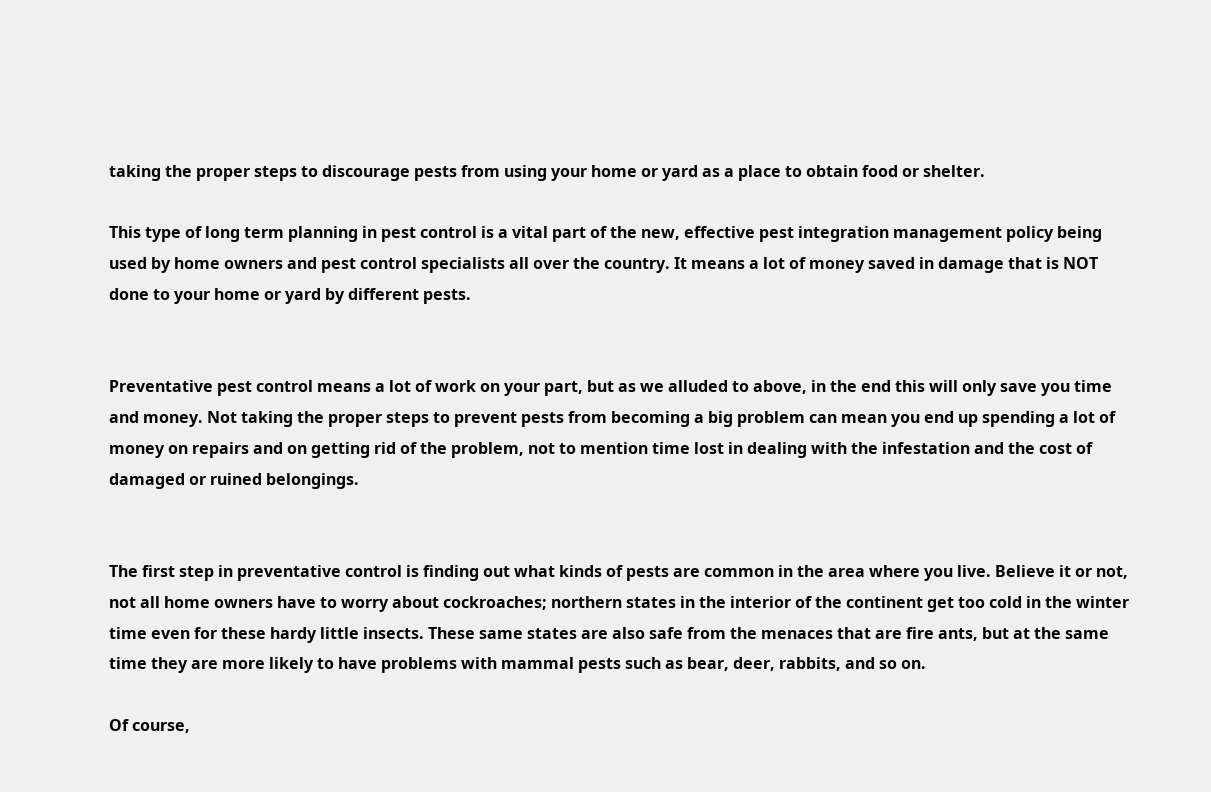taking the proper steps to discourage pests from using your home or yard as a place to obtain food or shelter.

This type of long term planning in pest control is a vital part of the new, effective pest integration management policy being used by home owners and pest control specialists all over the country. It means a lot of money saved in damage that is NOT done to your home or yard by different pests.


Preventative pest control means a lot of work on your part, but as we alluded to above, in the end this will only save you time and money. Not taking the proper steps to prevent pests from becoming a big problem can mean you end up spending a lot of money on repairs and on getting rid of the problem, not to mention time lost in dealing with the infestation and the cost of damaged or ruined belongings.


The first step in preventative control is finding out what kinds of pests are common in the area where you live. Believe it or not, not all home owners have to worry about cockroaches; northern states in the interior of the continent get too cold in the winter time even for these hardy little insects. These same states are also safe from the menaces that are fire ants, but at the same time they are more likely to have problems with mammal pests such as bear, deer, rabbits, and so on.

Of course,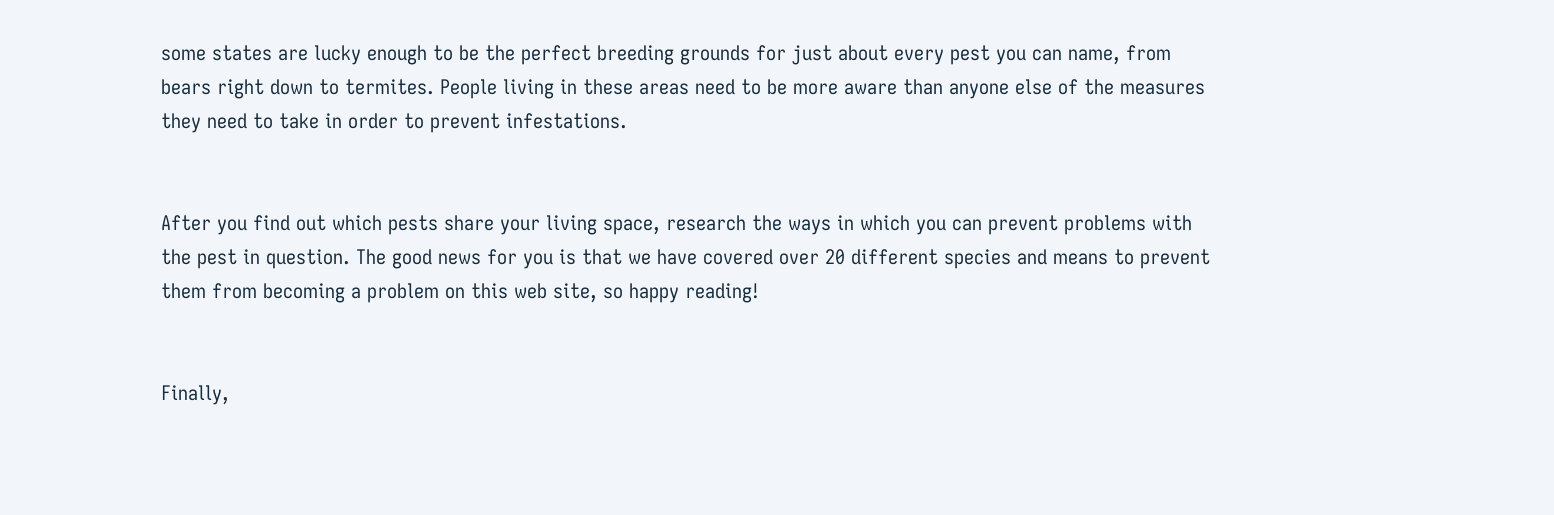some states are lucky enough to be the perfect breeding grounds for just about every pest you can name, from bears right down to termites. People living in these areas need to be more aware than anyone else of the measures they need to take in order to prevent infestations.


After you find out which pests share your living space, research the ways in which you can prevent problems with the pest in question. The good news for you is that we have covered over 20 different species and means to prevent them from becoming a problem on this web site, so happy reading!


Finally,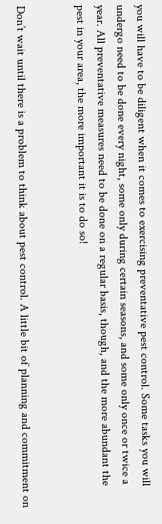you will have to be diligent when it comes to exercising preventative pest control. Some tasks you will undergo need to be done every night, some only during certain seasons, and some only once or twice a year. All preventative measures need to be done on a regular basis, though, and the more abundant the pest in your area, the more important it is to do so!


Don’t wait until there is a problem to think about pest control. A little bit of planning and commitment on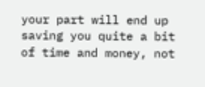your part will end up saving you quite a bit of time and money, not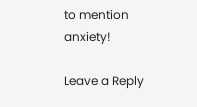to mention anxiety!

Leave a Reply